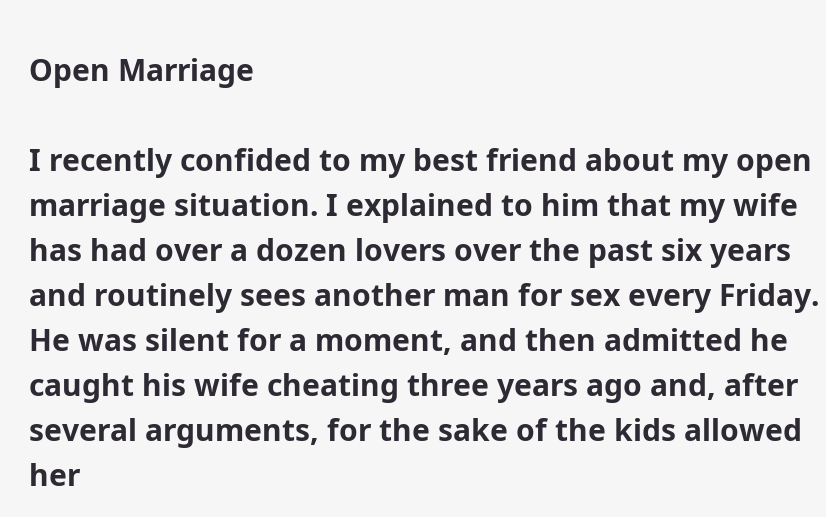Open Marriage

I recently confided to my best friend about my open marriage situation. I explained to him that my wife has had over a dozen lovers over the past six years and routinely sees another man for sex every Friday. He was silent for a moment, and then admitted he caught his wife cheating three years ago and, after several arguments, for the sake of the kids allowed her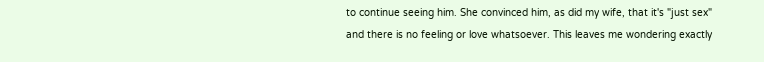to continue seeing him. She convinced him, as did my wife, that it's "just sex" and there is no feeling or love whatsoever. This leaves me wondering exactly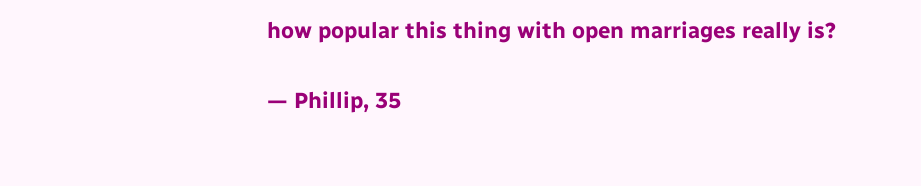how popular this thing with open marriages really is?

— Phillip, 35